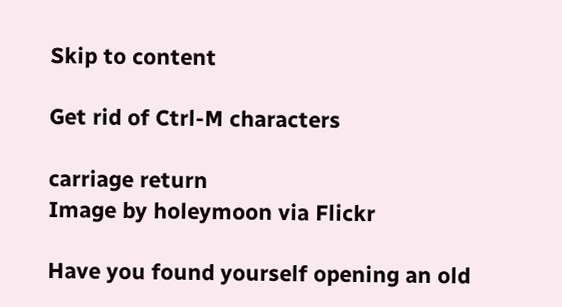Skip to content

Get rid of Ctrl-M characters

carriage return
Image by holeymoon via Flickr

Have you found yourself opening an old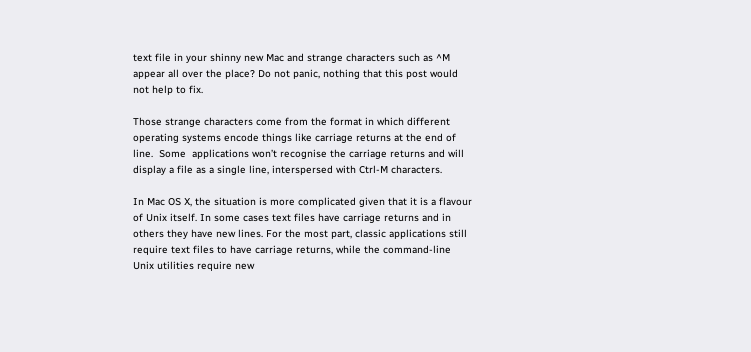text file in your shinny new Mac and strange characters such as ^M appear all over the place? Do not panic, nothing that this post would not help to fix.

Those strange characters come from the format in which different operating systems encode things like carriage returns at the end of line.  Some  applications won’t recognise the carriage returns and will display a file as a single line, interspersed with Ctrl-M characters.

In Mac OS X, the situation is more complicated given that it is a flavour of Unix itself. In some cases text files have carriage returns and in others they have new lines. For the most part, classic applications still require text files to have carriage returns, while the command-line Unix utilities require new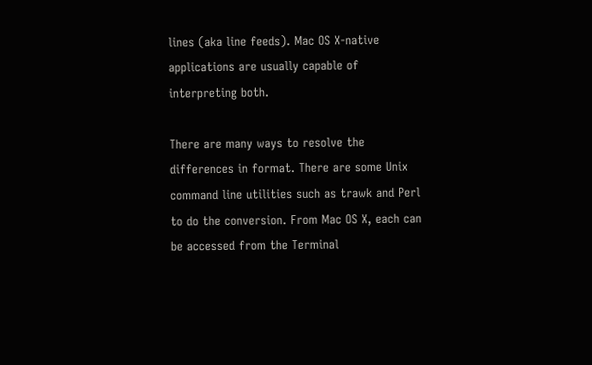lines (aka line feeds). Mac OS X-native applications are usually capable of interpreting both.

There are many ways to resolve the differences in format. There are some Unix command line utilities such as trawk and Perl to do the conversion. From Mac OS X, each can be accessed from the Terminal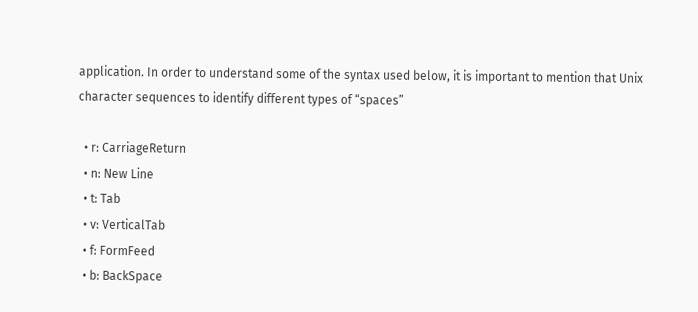application. In order to understand some of the syntax used below, it is important to mention that Unix character sequences to identify different types of “spaces”

  • r: CarriageReturn
  • n: New Line
  • t: Tab
  • v: VerticalTab
  • f: FormFeed
  • b: BackSpace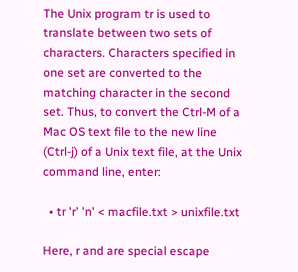The Unix program tr is used to translate between two sets of characters. Characters specified in one set are converted to the matching character in the second set. Thus, to convert the Ctrl-M of a Mac OS text file to the new line (Ctrl-j) of a Unix text file, at the Unix command line, enter:

  • tr 'r' 'n' < macfile.txt > unixfile.txt

Here, r and are special escape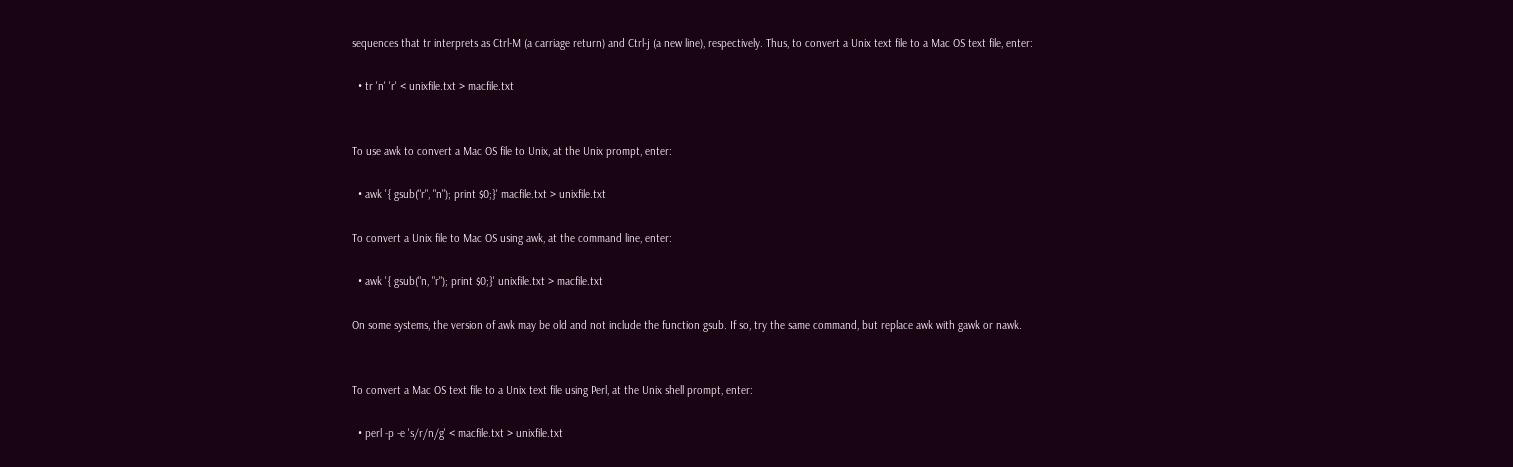sequences that tr interprets as Ctrl-M (a carriage return) and Ctrl-j (a new line), respectively. Thus, to convert a Unix text file to a Mac OS text file, enter:

  • tr 'n' 'r' < unixfile.txt > macfile.txt


To use awk to convert a Mac OS file to Unix, at the Unix prompt, enter:

  • awk '{ gsub("r", "n"); print $0;}' macfile.txt > unixfile.txt

To convert a Unix file to Mac OS using awk, at the command line, enter:

  • awk '{ gsub("n, "r"); print $0;}' unixfile.txt > macfile.txt

On some systems, the version of awk may be old and not include the function gsub. If so, try the same command, but replace awk with gawk or nawk.


To convert a Mac OS text file to a Unix text file using Perl, at the Unix shell prompt, enter:

  • perl -p -e 's/r/n/g' < macfile.txt > unixfile.txt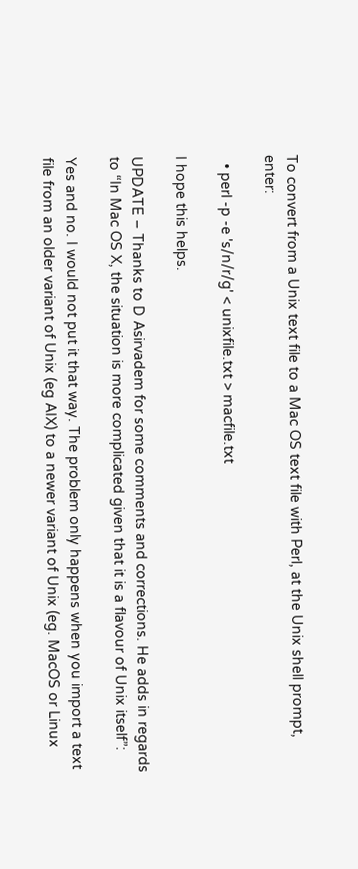To convert from a Unix text file to a Mac OS text file with Perl, at the Unix shell prompt, enter:

  • perl -p -e 's/n/r/g' < unixfile.txt > macfile.txt

I hope this helps.

UPDATE – Thanks to D Asirvadem for some comments and corrections. He adds in regards to “In Mac OS X, the situation is more complicated given that it is a flavour of Unix itself”:

Yes and no. I would not put it that way. The problem only happens when you import a text file from an older variant of Unix (eg AIX) to a newer variant of Unix (eg. MacOS or Linux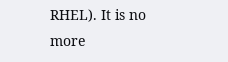RHEL). It is no more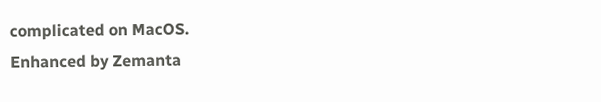complicated on MacOS.
Enhanced by Zemanta